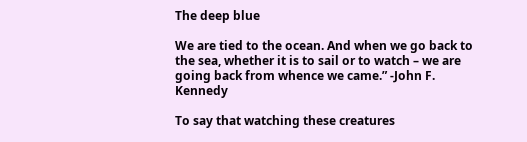The deep blue

We are tied to the ocean. And when we go back to the sea, whether it is to sail or to watch – we are going back from whence we came.” -John F. Kennedy

To say that watching these creatures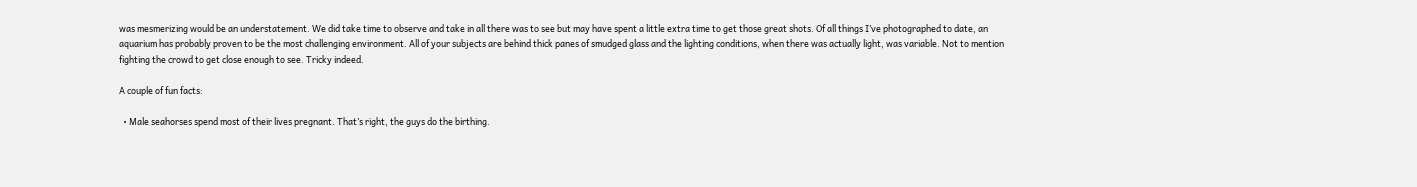was mesmerizing would be an understatement. We did take time to observe and take in all there was to see but may have spent a little extra time to get those great shots. Of all things I’ve photographed to date, an aquarium has probably proven to be the most challenging environment. All of your subjects are behind thick panes of smudged glass and the lighting conditions, when there was actually light, was variable. Not to mention fighting the crowd to get close enough to see. Tricky indeed.

A couple of fun facts:

  • Male seahorses spend most of their lives pregnant. That’s right, the guys do the birthing.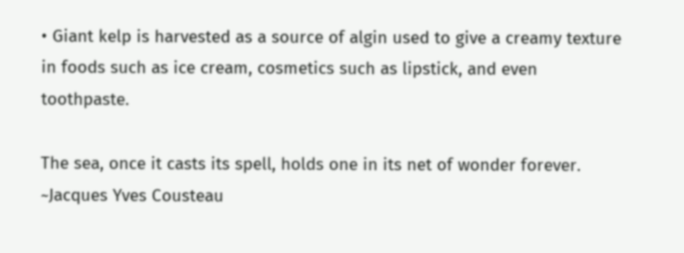• Giant kelp is harvested as a source of algin used to give a creamy texture in foods such as ice cream, cosmetics such as lipstick, and even toothpaste.

The sea, once it casts its spell, holds one in its net of wonder forever. ~Jacques Yves Cousteau